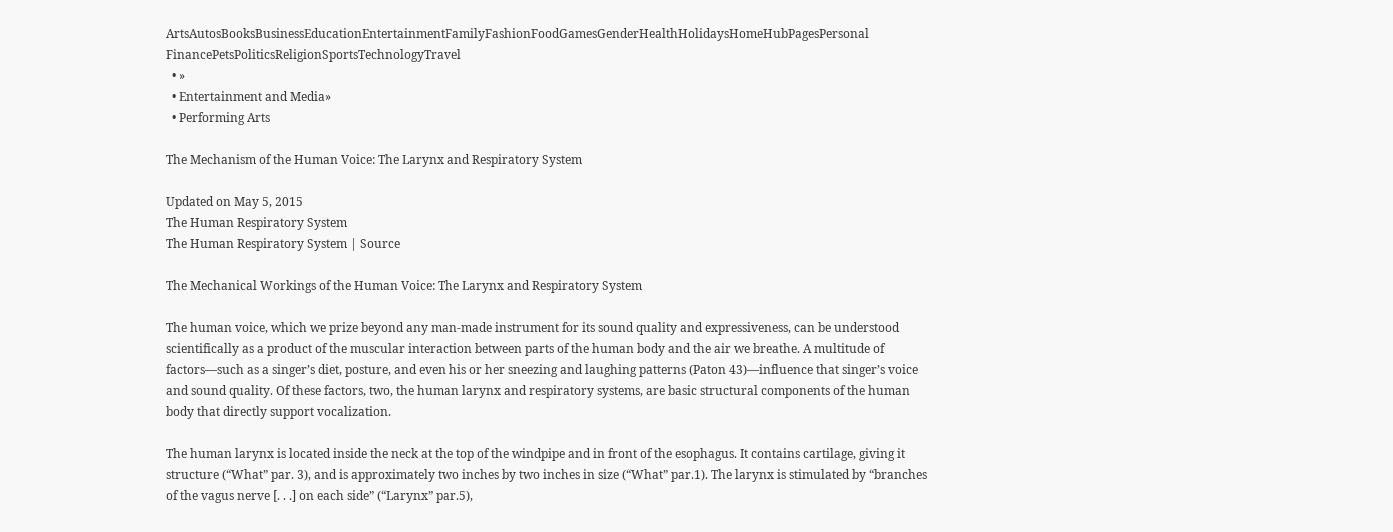ArtsAutosBooksBusinessEducationEntertainmentFamilyFashionFoodGamesGenderHealthHolidaysHomeHubPagesPersonal FinancePetsPoliticsReligionSportsTechnologyTravel
  • »
  • Entertainment and Media»
  • Performing Arts

The Mechanism of the Human Voice: The Larynx and Respiratory System

Updated on May 5, 2015
The Human Respiratory System
The Human Respiratory System | Source

The Mechanical Workings of the Human Voice: The Larynx and Respiratory System

The human voice, which we prize beyond any man-made instrument for its sound quality and expressiveness, can be understood scientifically as a product of the muscular interaction between parts of the human body and the air we breathe. A multitude of factors—such as a singer’s diet, posture, and even his or her sneezing and laughing patterns (Paton 43)—influence that singer’s voice and sound quality. Of these factors, two, the human larynx and respiratory systems, are basic structural components of the human body that directly support vocalization.

The human larynx is located inside the neck at the top of the windpipe and in front of the esophagus. It contains cartilage, giving it structure (“What” par. 3), and is approximately two inches by two inches in size (“What” par.1). The larynx is stimulated by “branches of the vagus nerve [. . .] on each side” (“Larynx” par.5),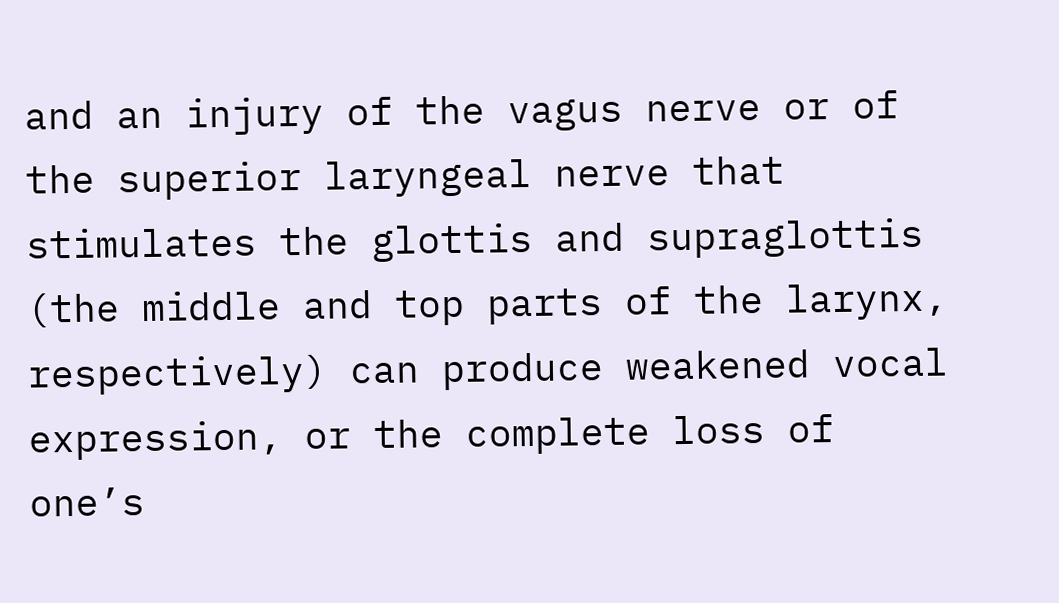and an injury of the vagus nerve or of the superior laryngeal nerve that stimulates the glottis and supraglottis (the middle and top parts of the larynx, respectively) can produce weakened vocal expression, or the complete loss of one’s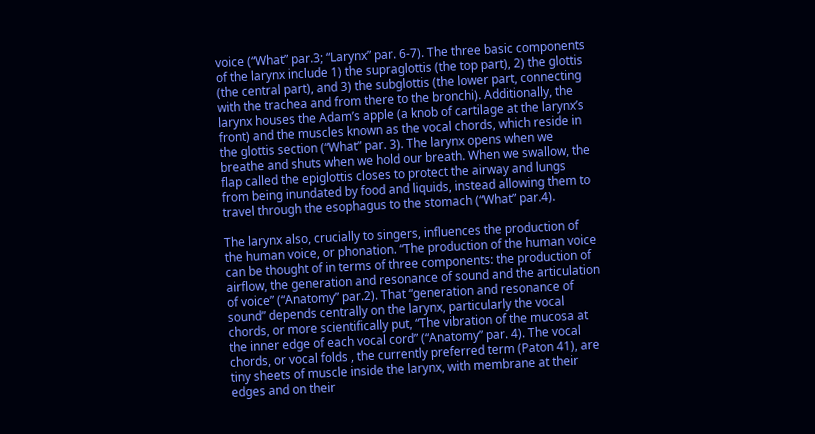voice (“What” par.3; “Larynx” par. 6-7). The three basic components of the larynx include 1) the supraglottis (the top part), 2) the glottis (the central part), and 3) the subglottis (the lower part, connecting with the trachea and from there to the bronchi). Additionally, the larynx houses the Adam’s apple (a knob of cartilage at the larynx’s front) and the muscles known as the vocal chords, which reside in the glottis section (“What” par. 3). The larynx opens when we breathe and shuts when we hold our breath. When we swallow, the flap called the epiglottis closes to protect the airway and lungs from being inundated by food and liquids, instead allowing them to travel through the esophagus to the stomach (“What” par.4).

The larynx also, crucially to singers, influences the production of the human voice, or phonation. “The production of the human voice can be thought of in terms of three components: the production of airflow, the generation and resonance of sound and the articulation of voice” (“Anatomy” par.2). That “generation and resonance of sound” depends centrally on the larynx, particularly the vocal chords, or more scientifically put, “The vibration of the mucosa at the inner edge of each vocal cord” (“Anatomy” par. 4). The vocal chords, or vocal folds , the currently preferred term (Paton 41), are tiny sheets of muscle inside the larynx, with membrane at their edges and on their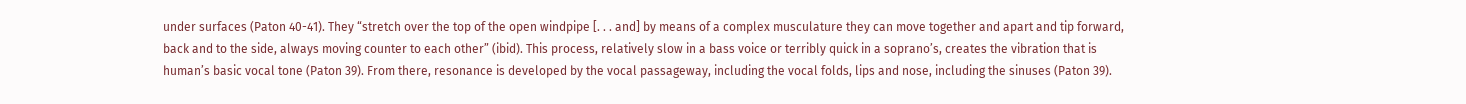under surfaces (Paton 40-41). They “stretch over the top of the open windpipe [. . . and] by means of a complex musculature they can move together and apart and tip forward, back and to the side, always moving counter to each other” (ibid). This process, relatively slow in a bass voice or terribly quick in a soprano’s, creates the vibration that is human’s basic vocal tone (Paton 39). From there, resonance is developed by the vocal passageway, including the vocal folds, lips and nose, including the sinuses (Paton 39).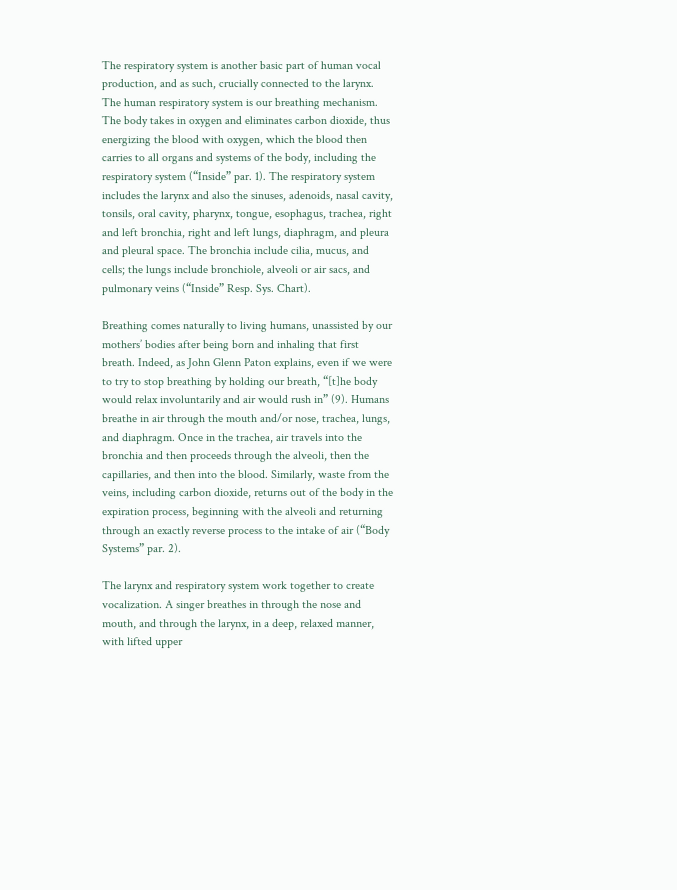The respiratory system is another basic part of human vocal production, and as such, crucially connected to the larynx. The human respiratory system is our breathing mechanism. The body takes in oxygen and eliminates carbon dioxide, thus energizing the blood with oxygen, which the blood then carries to all organs and systems of the body, including the respiratory system (“Inside” par. 1). The respiratory system includes the larynx and also the sinuses, adenoids, nasal cavity, tonsils, oral cavity, pharynx, tongue, esophagus, trachea, right and left bronchia, right and left lungs, diaphragm, and pleura and pleural space. The bronchia include cilia, mucus, and cells; the lungs include bronchiole, alveoli or air sacs, and pulmonary veins (“Inside” Resp. Sys. Chart).

Breathing comes naturally to living humans, unassisted by our mothers’ bodies after being born and inhaling that first breath. Indeed, as John Glenn Paton explains, even if we were to try to stop breathing by holding our breath, “[t]he body would relax involuntarily and air would rush in” (9). Humans breathe in air through the mouth and/or nose, trachea, lungs, and diaphragm. Once in the trachea, air travels into the bronchia and then proceeds through the alveoli, then the capillaries, and then into the blood. Similarly, waste from the veins, including carbon dioxide, returns out of the body in the expiration process, beginning with the alveoli and returning through an exactly reverse process to the intake of air (“Body Systems” par. 2).

The larynx and respiratory system work together to create vocalization. A singer breathes in through the nose and mouth, and through the larynx, in a deep, relaxed manner, with lifted upper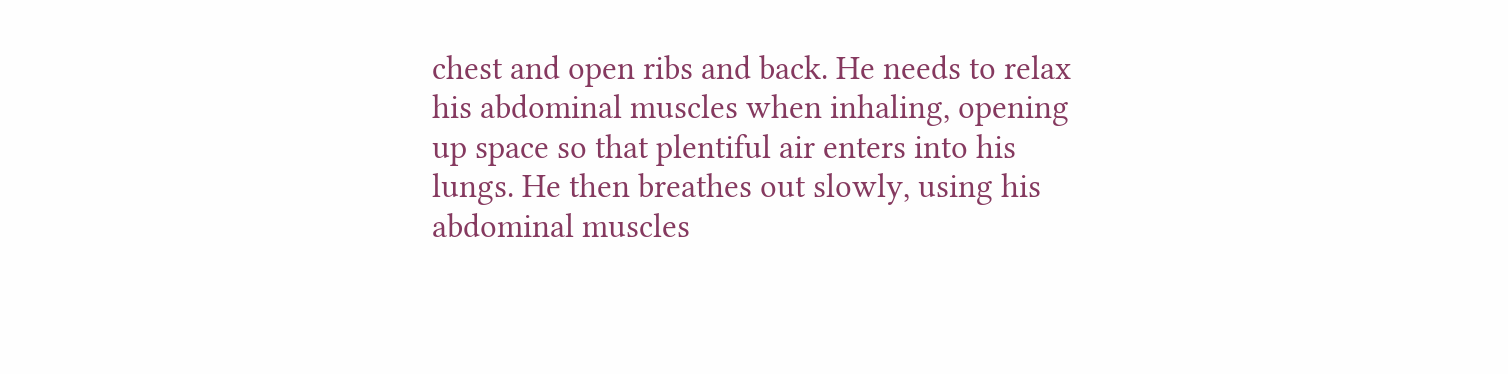chest and open ribs and back. He needs to relax his abdominal muscles when inhaling, opening up space so that plentiful air enters into his lungs. He then breathes out slowly, using his abdominal muscles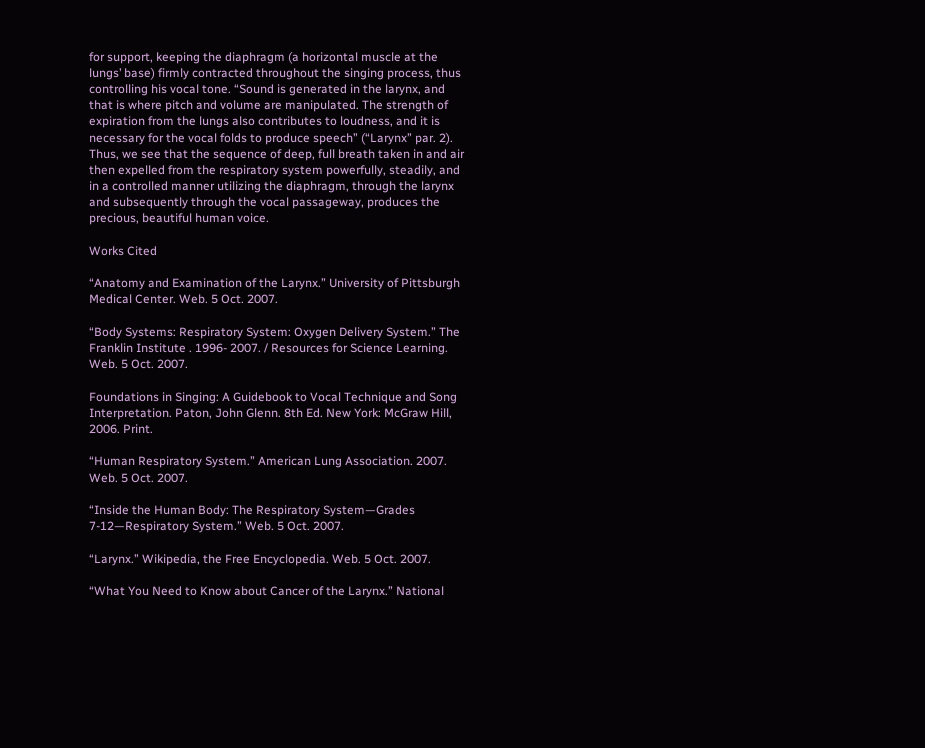for support, keeping the diaphragm (a horizontal muscle at the lungs’ base) firmly contracted throughout the singing process, thus controlling his vocal tone. “Sound is generated in the larynx, and that is where pitch and volume are manipulated. The strength of expiration from the lungs also contributes to loudness, and it is necessary for the vocal folds to produce speech” (“Larynx” par. 2). Thus, we see that the sequence of deep, full breath taken in and air then expelled from the respiratory system powerfully, steadily, and in a controlled manner utilizing the diaphragm, through the larynx and subsequently through the vocal passageway, produces the precious, beautiful human voice.

Works Cited

“Anatomy and Examination of the Larynx.” University of Pittsburgh Medical Center. Web. 5 Oct. 2007.

“Body Systems: Respiratory System: Oxygen Delivery System.” The Franklin Institute . 1996- 2007. / Resources for Science Learning. Web. 5 Oct. 2007.

Foundations in Singing: A Guidebook to Vocal Technique and Song Interpretation. Paton, John Glenn. 8th Ed. New York: McGraw Hill, 2006. Print.

“Human Respiratory System.” American Lung Association. 2007. Web. 5 Oct. 2007.

“Inside the Human Body: The Respiratory System—Grades 7-12—Respiratory System.” Web. 5 Oct. 2007.

“Larynx.” Wikipedia, the Free Encyclopedia. Web. 5 Oct. 2007.

“What You Need to Know about Cancer of the Larynx.” National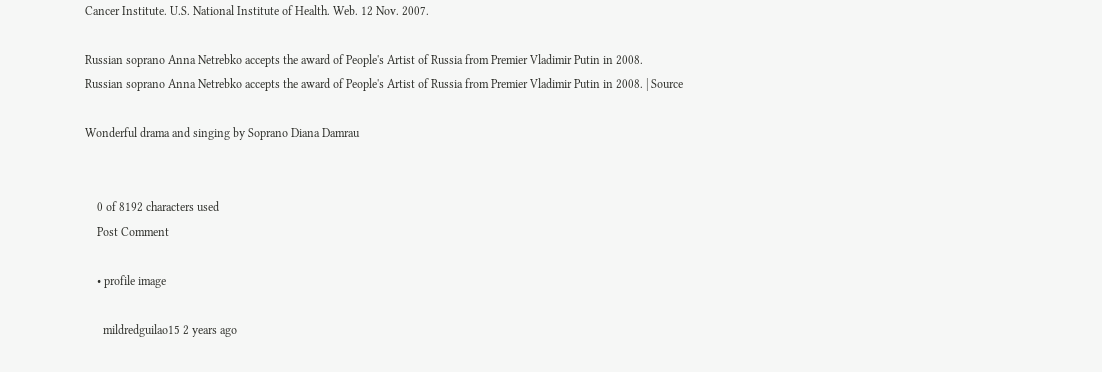Cancer Institute. U.S. National Institute of Health. Web. 12 Nov. 2007.

Russian soprano Anna Netrebko accepts the award of People's Artist of Russia from Premier Vladimir Putin in 2008.
Russian soprano Anna Netrebko accepts the award of People's Artist of Russia from Premier Vladimir Putin in 2008. | Source

Wonderful drama and singing by Soprano Diana Damrau


    0 of 8192 characters used
    Post Comment

    • profile image

      mildredguilao15 2 years ago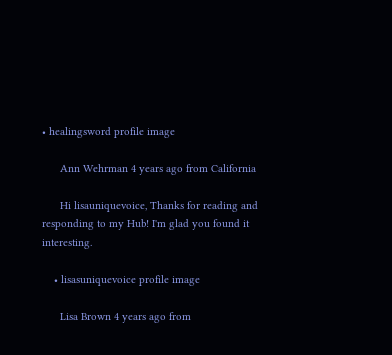• healingsword profile image

      Ann Wehrman 4 years ago from California

      Hi lisauniquevoice, Thanks for reading and responding to my Hub! I'm glad you found it interesting.

    • lisasuniquevoice profile image

      Lisa Brown 4 years ago from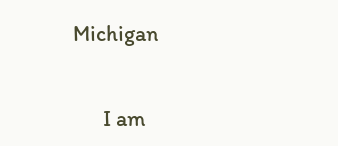Michigan


      I am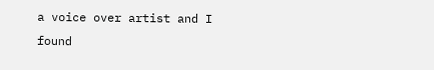a voice over artist and I found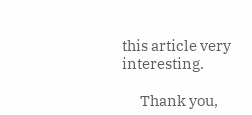this article very interesting.

      Thank you,